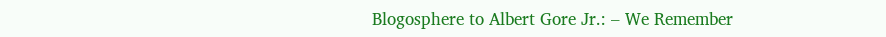Blogosphere to Albert Gore Jr.: – We Remember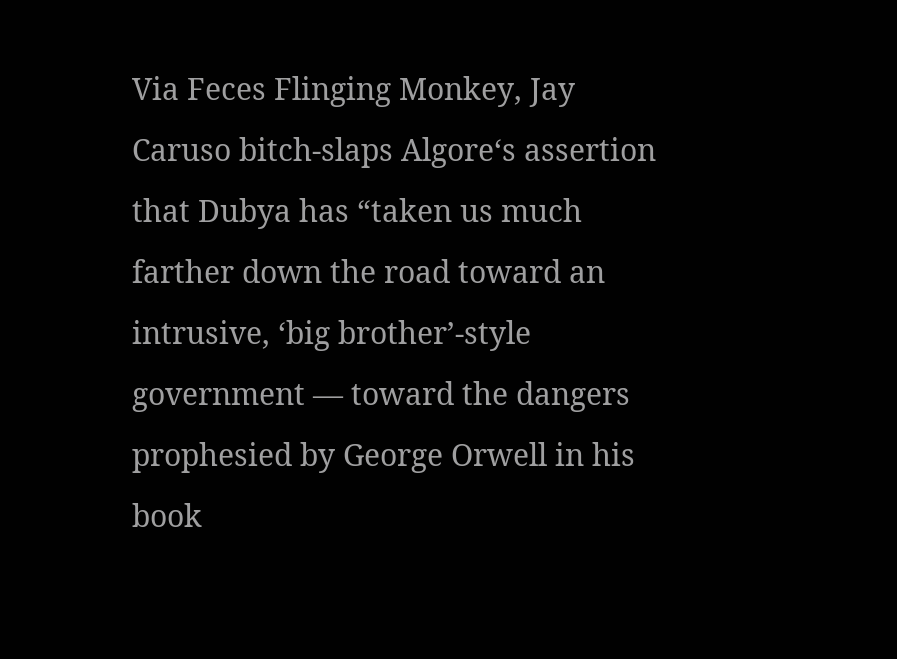Via Feces Flinging Monkey, Jay Caruso bitch-slaps Algore‘s assertion that Dubya has “taken us much farther down the road toward an intrusive, ‘big brother’-style government — toward the dangers prophesied by George Orwell in his book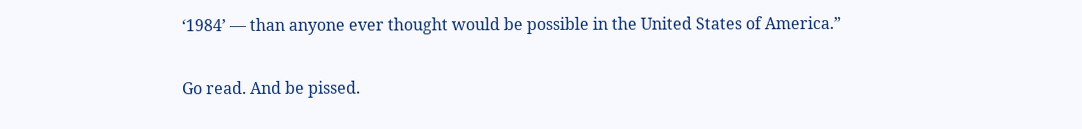‘1984’ — than anyone ever thought would be possible in the United States of America.”

Go read. And be pissed.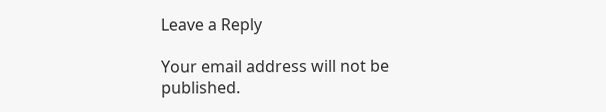Leave a Reply

Your email address will not be published.